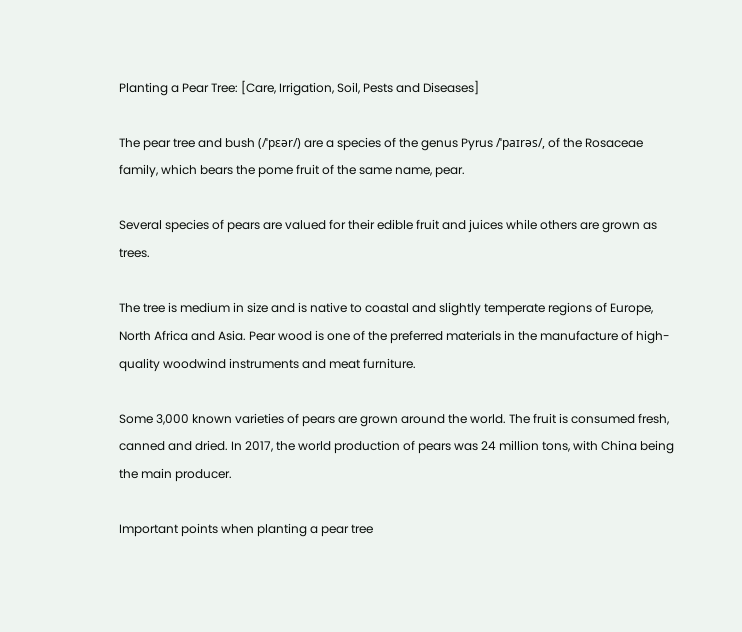Planting a Pear Tree: [Care, Irrigation, Soil, Pests and Diseases]

The pear tree and bush (/ˈpɛər/) are a species of the genus Pyrus /ˈpaɪrəs/, of the Rosaceae family, which bears the pome fruit of the same name, pear.

Several species of pears are valued for their edible fruit and juices while others are grown as trees.

The tree is medium in size and is native to coastal and slightly temperate regions of Europe, North Africa and Asia. Pear wood is one of the preferred materials in the manufacture of high-quality woodwind instruments and meat furniture.

Some 3,000 known varieties of pears are grown around the world. The fruit is consumed fresh, canned and dried. In 2017, the world production of pears was 24 million tons, with China being the main producer.

Important points when planting a pear tree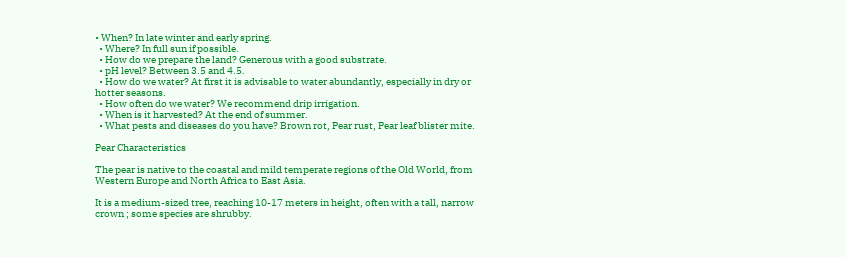• When? In late winter and early spring.
  • Where? In full sun if possible.
  • How do we prepare the land? Generous with a good substrate.
  • pH level? Between 3.5 and 4.5.
  • How do we water? At first it is advisable to water abundantly, especially in dry or hotter seasons.
  • How often do we water? We recommend drip irrigation.
  • When is it harvested? At the end of summer.
  • What pests and diseases do you have? Brown rot, Pear rust, Pear leaf blister mite.

Pear Characteristics

The pear is native to the coastal and mild temperate regions of the Old World, from Western Europe and North Africa to East Asia.

It is a medium-sized tree, reaching 10-17 meters in height, often with a tall, narrow crown ; some species are shrubby.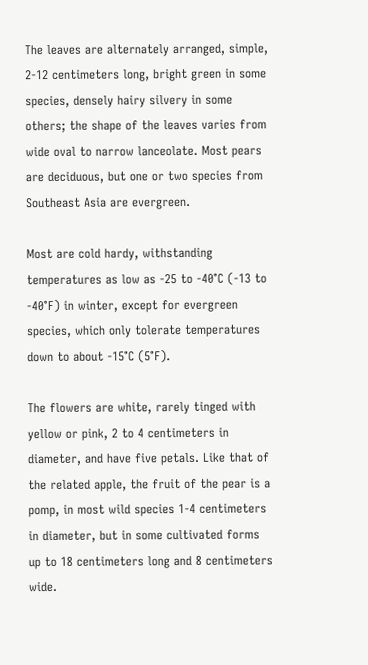The leaves are alternately arranged, simple, 2-12 centimeters long, bright green in some species, densely hairy silvery in some others; the shape of the leaves varies from wide oval to narrow lanceolate. Most pears are deciduous, but one or two species from Southeast Asia are evergreen.

Most are cold hardy, withstanding temperatures as low as -25 to -40°C (-13 to -40°F) in winter, except for evergreen species, which only tolerate temperatures down to about -15°C (5°F).

The flowers are white, rarely tinged with yellow or pink, 2 to 4 centimeters in diameter, and have five petals. Like that of the related apple, the fruit of the pear is a pomp, in most wild species 1-4 centimeters in diameter, but in some cultivated forms up to 18 centimeters long and 8 centimeters wide.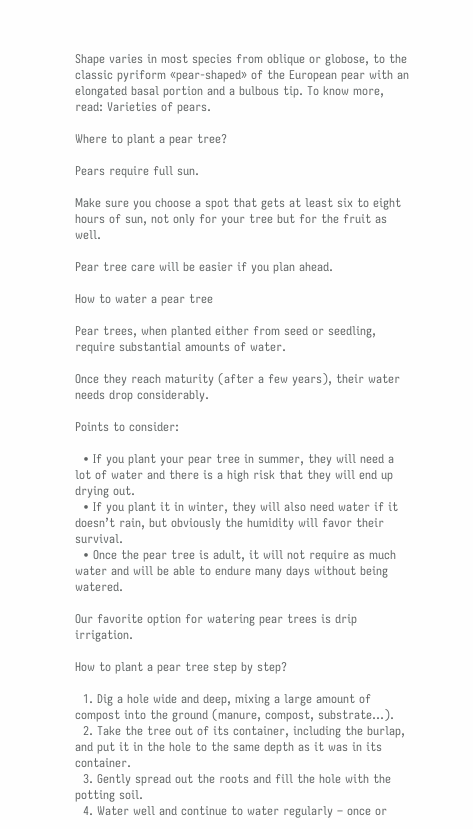Shape varies in most species from oblique or globose, to the classic pyriform «pear-shaped» of the European pear with an elongated basal portion and a bulbous tip. To know more, read: Varieties of pears.

Where to plant a pear tree?

Pears require full sun.

Make sure you choose a spot that gets at least six to eight hours of sun, not only for your tree but for the fruit as well.

Pear tree care will be easier if you plan ahead.

How to water a pear tree

Pear trees, when planted either from seed or seedling, require substantial amounts of water.

Once they reach maturity (after a few years), their water needs drop considerably.

Points to consider:

  • If you plant your pear tree in summer, they will need a lot of water and there is a high risk that they will end up drying out.
  • If you plant it in winter, they will also need water if it doesn’t rain, but obviously the humidity will favor their survival.
  • Once the pear tree is adult, it will not require as much water and will be able to endure many days without being watered.

Our favorite option for watering pear trees is drip irrigation.

How to plant a pear tree step by step?

  1. Dig a hole wide and deep, mixing a large amount of compost into the ground (manure, compost, substrate…).
  2. Take the tree out of its container, including the burlap, and put it in the hole to the same depth as it was in its container.
  3. Gently spread out the roots and fill the hole with the potting soil.
  4. Water well and continue to water regularly – once or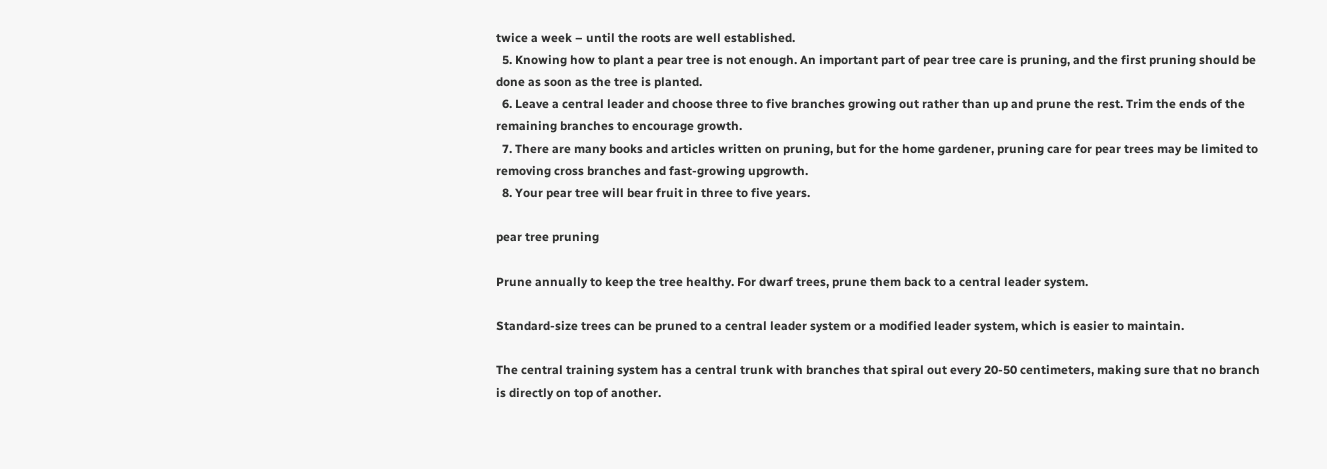twice a week – until the roots are well established.
  5. Knowing how to plant a pear tree is not enough. An important part of pear tree care is pruning, and the first pruning should be done as soon as the tree is planted.
  6. Leave a central leader and choose three to five branches growing out rather than up and prune the rest. Trim the ends of the remaining branches to encourage growth.
  7. There are many books and articles written on pruning, but for the home gardener, pruning care for pear trees may be limited to removing cross branches and fast-growing upgrowth.
  8. Your pear tree will bear fruit in three to five years.

pear tree pruning

Prune annually to keep the tree healthy. For dwarf trees, prune them back to a central leader system.

Standard-size trees can be pruned to a central leader system or a modified leader system, which is easier to maintain.

The central training system has a central trunk with branches that spiral out every 20-50 centimeters, making sure that no branch is directly on top of another.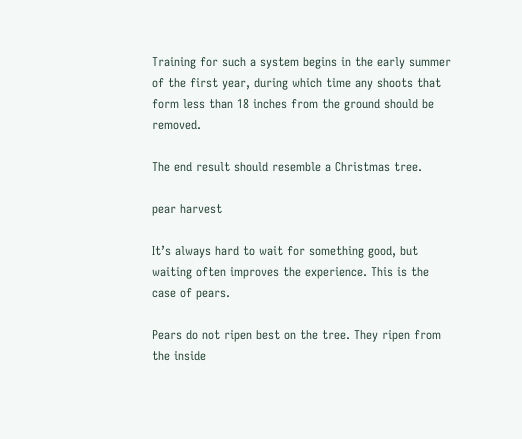Training for such a system begins in the early summer of the first year, during which time any shoots that form less than 18 inches from the ground should be removed.

The end result should resemble a Christmas tree.

pear harvest

It’s always hard to wait for something good, but waiting often improves the experience. This is the case of pears.

Pears do not ripen best on the tree. They ripen from the inside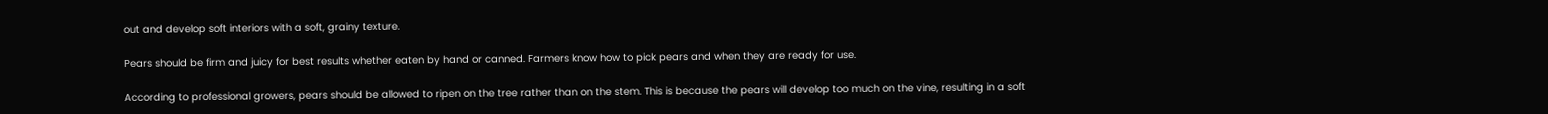out and develop soft interiors with a soft, grainy texture.

Pears should be firm and juicy for best results whether eaten by hand or canned. Farmers know how to pick pears and when they are ready for use.

According to professional growers, pears should be allowed to ripen on the tree rather than on the stem. This is because the pears will develop too much on the vine, resulting in a soft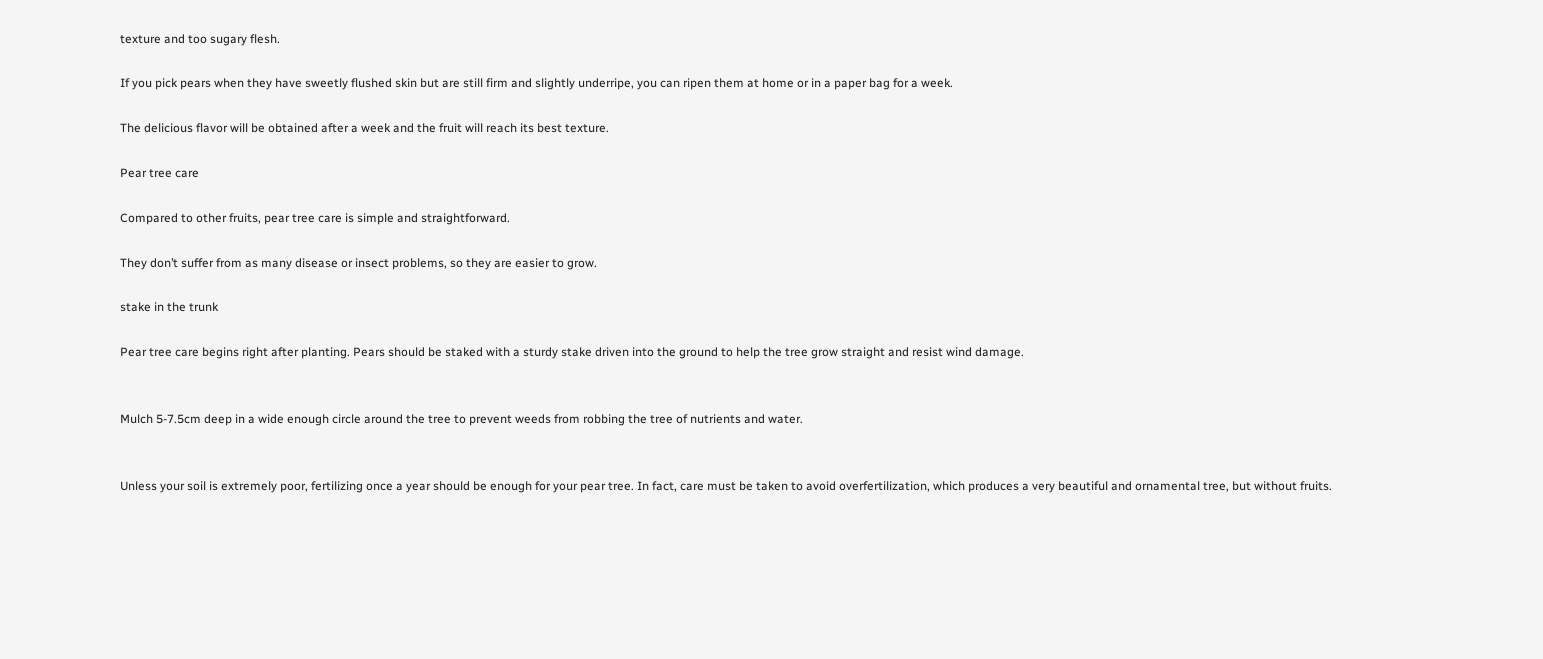texture and too sugary flesh.

If you pick pears when they have sweetly flushed skin but are still firm and slightly underripe, you can ripen them at home or in a paper bag for a week.

The delicious flavor will be obtained after a week and the fruit will reach its best texture.

Pear tree care

Compared to other fruits, pear tree care is simple and straightforward.

They don’t suffer from as many disease or insect problems, so they are easier to grow.

stake in the trunk

Pear tree care begins right after planting. Pears should be staked with a sturdy stake driven into the ground to help the tree grow straight and resist wind damage.


Mulch 5-7.5cm deep in a wide enough circle around the tree to prevent weeds from robbing the tree of nutrients and water.


Unless your soil is extremely poor, fertilizing once a year should be enough for your pear tree. In fact, care must be taken to avoid overfertilization, which produces a very beautiful and ornamental tree, but without fruits.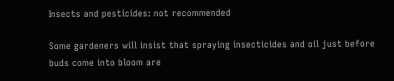Insects and pesticides: not recommended

Some gardeners will insist that spraying insecticides and oil just before buds come into bloom are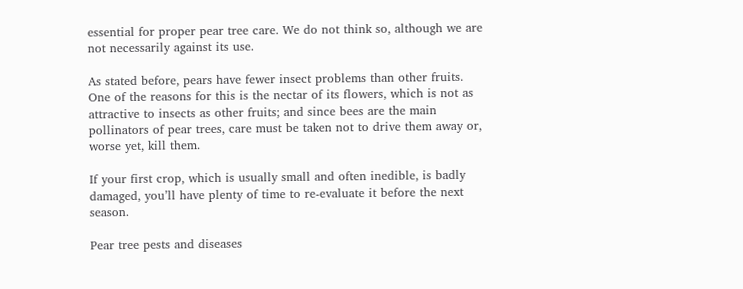essential for proper pear tree care. We do not think so, although we are not necessarily against its use.

As stated before, pears have fewer insect problems than other fruits. One of the reasons for this is the nectar of its flowers, which is not as attractive to insects as other fruits; and since bees are the main pollinators of pear trees, care must be taken not to drive them away or, worse yet, kill them.

If your first crop, which is usually small and often inedible, is badly damaged, you’ll have plenty of time to re-evaluate it before the next season.

Pear tree pests and diseases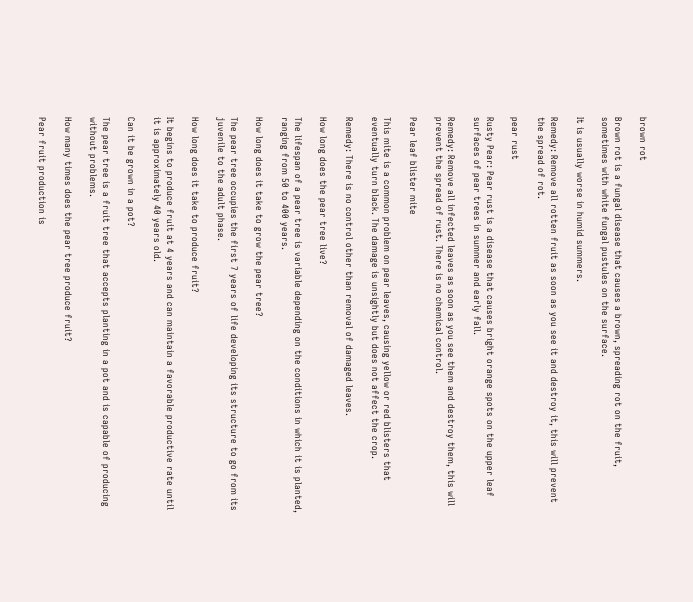brown rot

Brown rot is a fungal disease that causes a brown, spreading rot on the fruit, sometimes with white fungal pustules on the surface.

It is usually worse in humid summers.

Remedy: Remove all rotten fruit as soon as you see it and destroy it, this will prevent the spread of rot.

pear rust

Rusty Pear: Pear rust is a disease that causes bright orange spots on the upper leaf surfaces of pear trees in summer and early fall.

Remedy: Remove all infected leaves as soon as you see them and destroy them, this will prevent the spread of rust. There is no chemical control.

Pear leaf blister mite

This mite is a common problem on pear leaves, causing yellow or red blisters that eventually turn black. The damage is unsightly but does not affect the crop.

Remedy: There is no control other than removal of damaged leaves.

How long does the pear tree live?

The lifespan of a pear tree is variable depending on the conditions in which it is planted, ranging from 50 to 400 years.

How long does it take to grow the pear tree?

The pear tree occupies the first 7 years of life developing its structure to go from its juvenile to the adult phase.

How long does it take to produce fruit?

It begins to produce fruit at 4 years and can maintain a favorable productive rate until it is approximately 40 years old.

Can it be grown in a pot?

The pear tree is a fruit tree that accepts planting in a pot and is capable of producing without problems.

How many times does the pear tree produce fruit?

Pear fruit production is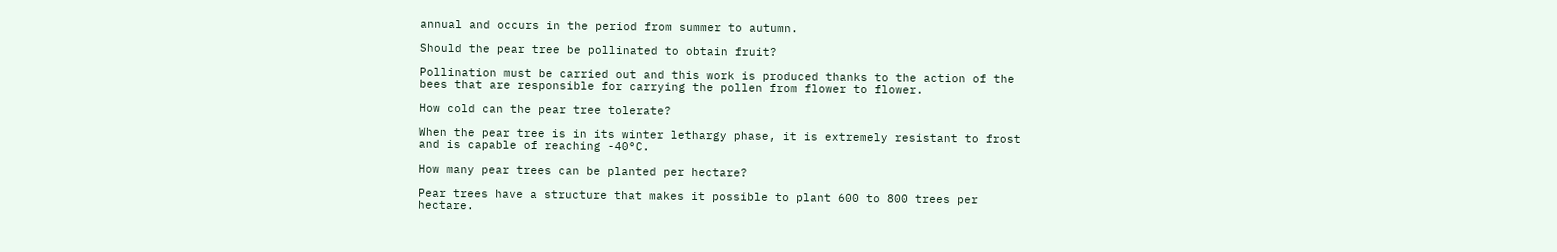annual and occurs in the period from summer to autumn.

Should the pear tree be pollinated to obtain fruit?

Pollination must be carried out and this work is produced thanks to the action of the bees that are responsible for carrying the pollen from flower to flower.

How cold can the pear tree tolerate?

When the pear tree is in its winter lethargy phase, it is extremely resistant to frost and is capable of reaching -40°C.

How many pear trees can be planted per hectare?

Pear trees have a structure that makes it possible to plant 600 to 800 trees per hectare.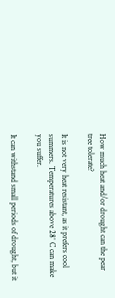How much heat and/or drought can the pear tree tolerate?

It is not very heat resistant, as it prefers cool summers. Temperatures above 28° C can make you suffer.

It can withstand small periods of drought, but it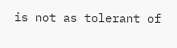is not as tolerant of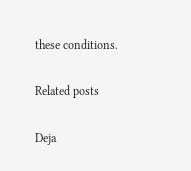these conditions.

Related posts

Deja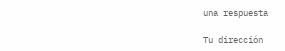una respuesta

Tu dirección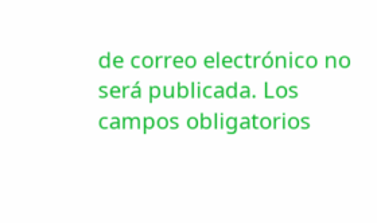de correo electrónico no será publicada. Los campos obligatorios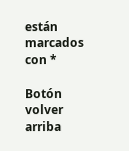están marcados con *

Botón volver arriba